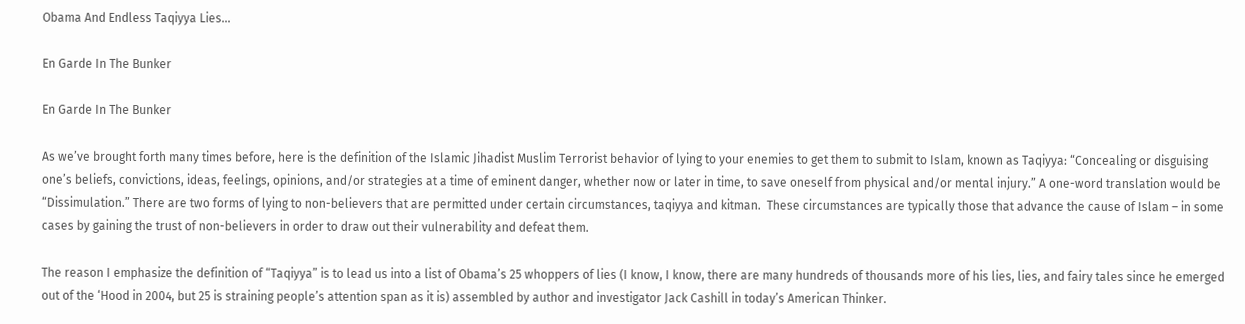Obama And Endless Taqiyya Lies…

En Garde In The Bunker

En Garde In The Bunker

As we’ve brought forth many times before, here is the definition of the Islamic Jihadist Muslim Terrorist behavior of lying to your enemies to get them to submit to Islam, known as Taqiyya: “Concealing or disguising one’s beliefs, convictions, ideas, feelings, opinions, and/or strategies at a time of eminent danger, whether now or later in time, to save oneself from physical and/or mental injury.” A one-word translation would be “Dissimulation.” There are two forms of lying to non-believers that are permitted under certain circumstances, taqiyya and kitman.  These circumstances are typically those that advance the cause of Islam – in some cases by gaining the trust of non-believers in order to draw out their vulnerability and defeat them.

The reason I emphasize the definition of “Taqiyya” is to lead us into a list of Obama’s 25 whoppers of lies (I know, I know, there are many hundreds of thousands more of his lies, lies, and fairy tales since he emerged out of the ‘Hood in 2004, but 25 is straining people’s attention span as it is) assembled by author and investigator Jack Cashill in today’s American Thinker.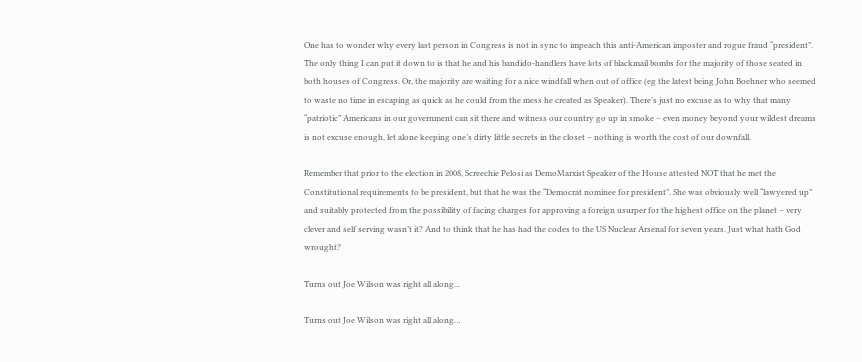One has to wonder why every last person in Congress is not in sync to impeach this anti-American imposter and rogue fraud “president”. The only thing I can put it down to is that he and his bandido-handlers have lots of blackmail bombs for the majority of those seated in both houses of Congress. Or, the majority are waiting for a nice windfall when out of office (eg the latest being John Boehner who seemed to waste no time in escaping as quick as he could from the mess he created as Speaker). There’s just no excuse as to why that many “patriotic” Americans in our government can sit there and witness our country go up in smoke – even money beyond your wildest dreams is not excuse enough, let alone keeping one’s dirty little secrets in the closet – nothing is worth the cost of our downfall.

Remember that prior to the election in 2008, Screechie Pelosi as DemoMarxist Speaker of the House attested NOT that he met the Constitutional requirements to be president, but that he was the “Democrat nominee for president”. She was obviously well “lawyered up” and suitably protected from the possibility of facing charges for approving a foreign usurper for the highest office on the planet – very clever and self serving wasn’t it? And to think that he has had the codes to the US Nuclear Arsenal for seven years. Just what hath God wrought?

Turns out Joe Wilson was right all along...

Turns out Joe Wilson was right all along…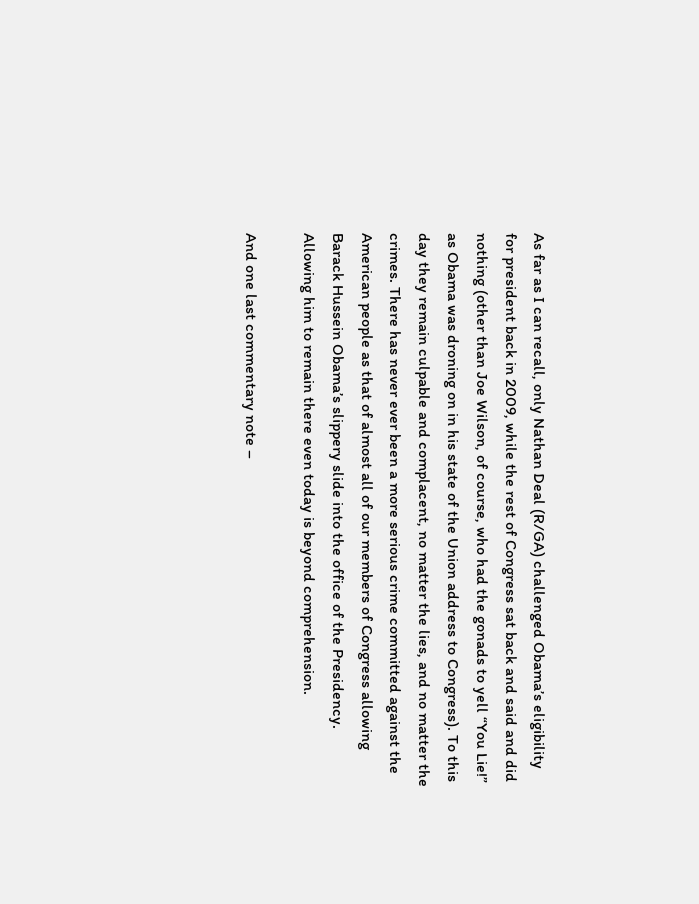As far as I can recall, only Nathan Deal (R/GA) challenged Obama’s eligibility for president back in 2009, while the rest of Congress sat back and said and did nothing (other than Joe Wilson, of course, who had the gonads to yell “You Lie!” as Obama was droning on in his state of the Union address to Congress). To this day they remain culpable and complacent, no matter the lies, and no matter the crimes. There has never ever been a more serious crime committed against the American people as that of almost all of our members of Congress allowing Barack Hussein Obama’s slippery slide into the office of the Presidency. Allowing him to remain there even today is beyond comprehension.

And one last commentary note –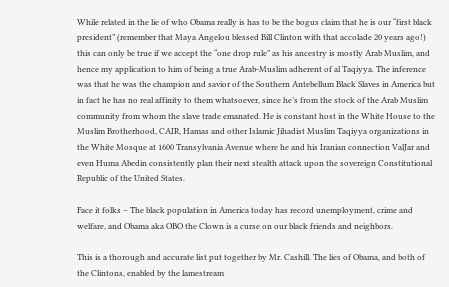While related in the lie of who Obama really is has to be the bogus claim that he is our “first black president” (remember that Maya Angelou blessed Bill Clinton with that accolade 20 years ago!) this can only be true if we accept the “one drop rule” as his ancestry is mostly Arab Muslim, and hence my application to him of being a true Arab-Muslim adherent of al Taqiyya. The inference was that he was the champion and savior of the Southern Antebellum Black Slaves in America but in fact he has no real affinity to them whatsoever, since he’s from the stock of the Arab Muslim community from whom the slave trade emanated. He is constant host in the White House to the Muslim Brotherhood, CAIR, Hamas and other Islamic Jihadist Muslim Taqiyya organizations in the White Mosque at 1600 Transylvania Avenue where he and his Iranian connection ValJar and even Huma Abedin consistently plan their next stealth attack upon the sovereign Constitutional Republic of the United States.

Face it folks – The black population in America today has record unemployment, crime and welfare, and Obama aka OBO the Clown is a curse on our black friends and neighbors.

This is a thorough and accurate list put together by Mr. Cashill. The lies of Obama, and both of the Clintons, enabled by the lamestream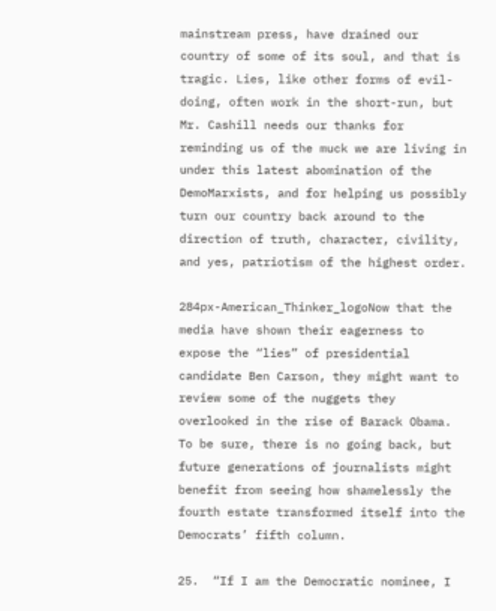mainstream press, have drained our country of some of its soul, and that is tragic. Lies, like other forms of evil-doing, often work in the short-run, but Mr. Cashill needs our thanks for reminding us of the muck we are living in under this latest abomination of the DemoMarxists, and for helping us possibly turn our country back around to the direction of truth, character, civility, and yes, patriotism of the highest order.

284px-American_Thinker_logoNow that the media have shown their eagerness to expose the “lies” of presidential candidate Ben Carson, they might want to review some of the nuggets they overlooked in the rise of Barack Obama. To be sure, there is no going back, but future generations of journalists might benefit from seeing how shamelessly the fourth estate transformed itself into the Democrats’ fifth column.

25.  “If I am the Democratic nominee, I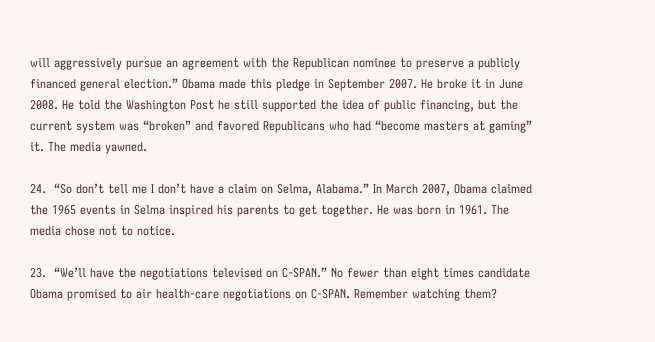will aggressively pursue an agreement with the Republican nominee to preserve a publicly financed general election.” Obama made this pledge in September 2007. He broke it in June 2008. He told the Washington Post he still supported the idea of public financing, but the current system was “broken” and favored Republicans who had “become masters at gaming” it. The media yawned.

24.  “So don’t tell me I don’t have a claim on Selma, Alabama.” In March 2007, Obama claimed the 1965 events in Selma inspired his parents to get together. He was born in 1961. The media chose not to notice.

23.  “We’ll have the negotiations televised on C-SPAN.” No fewer than eight times candidate Obama promised to air health-care negotiations on C-SPAN. Remember watching them?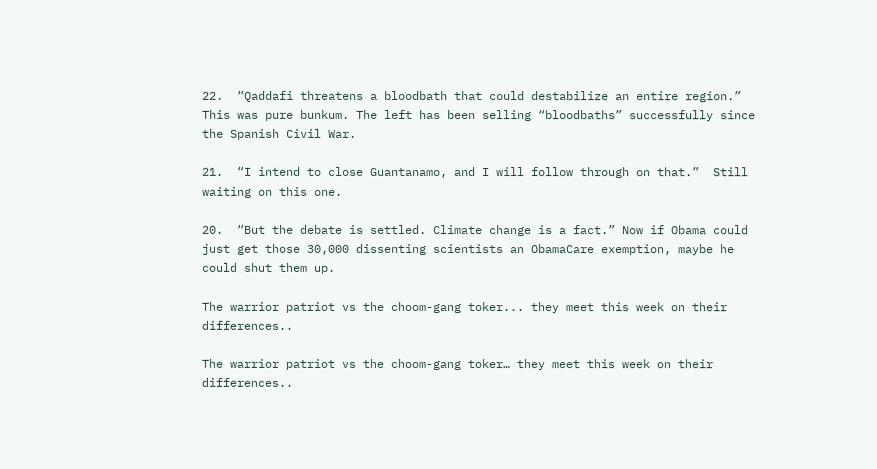22.  “Qaddafi threatens a bloodbath that could destabilize an entire region.” This was pure bunkum. The left has been selling “bloodbaths” successfully since the Spanish Civil War.

21.  “I intend to close Guantanamo, and I will follow through on that.”  Still waiting on this one.

20.  “But the debate is settled. Climate change is a fact.” Now if Obama could just get those 30,000 dissenting scientists an ObamaCare exemption, maybe he could shut them up.

The warrior patriot vs the choom-gang toker... they meet this week on their differences..

The warrior patriot vs the choom-gang toker… they meet this week on their differences..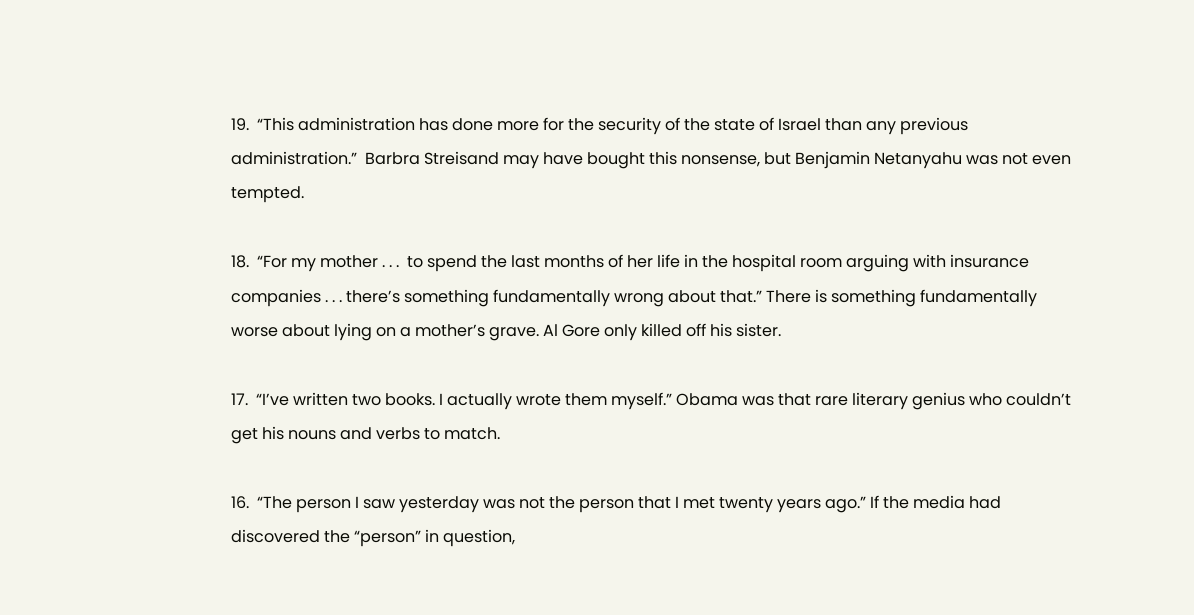19.  “This administration has done more for the security of the state of Israel than any previous administration.”  Barbra Streisand may have bought this nonsense, but Benjamin Netanyahu was not even tempted.

18.  “For my mother . . .  to spend the last months of her life in the hospital room arguing with insurance companies . . . there’s something fundamentally wrong about that.” There is something fundamentally worse about lying on a mother’s grave. Al Gore only killed off his sister.

17.  “I’ve written two books. I actually wrote them myself.” Obama was that rare literary genius who couldn’t get his nouns and verbs to match.

16.  “The person I saw yesterday was not the person that I met twenty years ago.” If the media had discovered the “person” in question,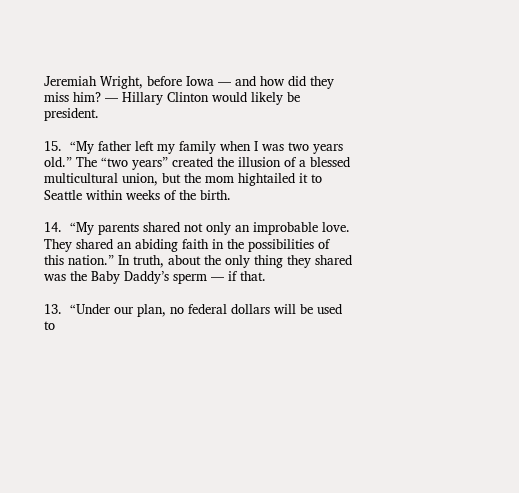Jeremiah Wright, before Iowa — and how did they miss him? — Hillary Clinton would likely be president.

15.  “My father left my family when I was two years old.” The “two years” created the illusion of a blessed multicultural union, but the mom hightailed it to Seattle within weeks of the birth.

14.  “My parents shared not only an improbable love. They shared an abiding faith in the possibilities of this nation.” In truth, about the only thing they shared was the Baby Daddy’s sperm — if that.

13.  “Under our plan, no federal dollars will be used to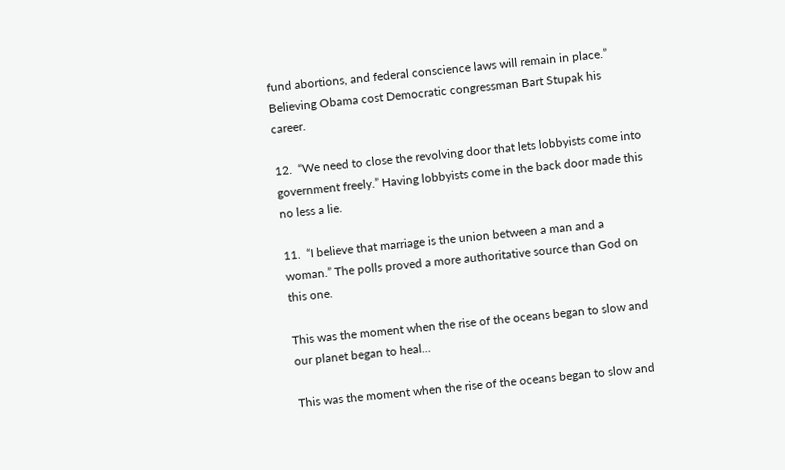fund abortions, and federal conscience laws will remain in place.”  Believing Obama cost Democratic congressman Bart Stupak his career.

12.  “We need to close the revolving door that lets lobbyists come into government freely.” Having lobbyists come in the back door made this no less a lie.

11.  “I believe that marriage is the union between a man and a woman.” The polls proved a more authoritative source than God on this one.

This was the moment when the rise of the oceans began to slow and our planet began to heal...

This was the moment when the rise of the oceans began to slow and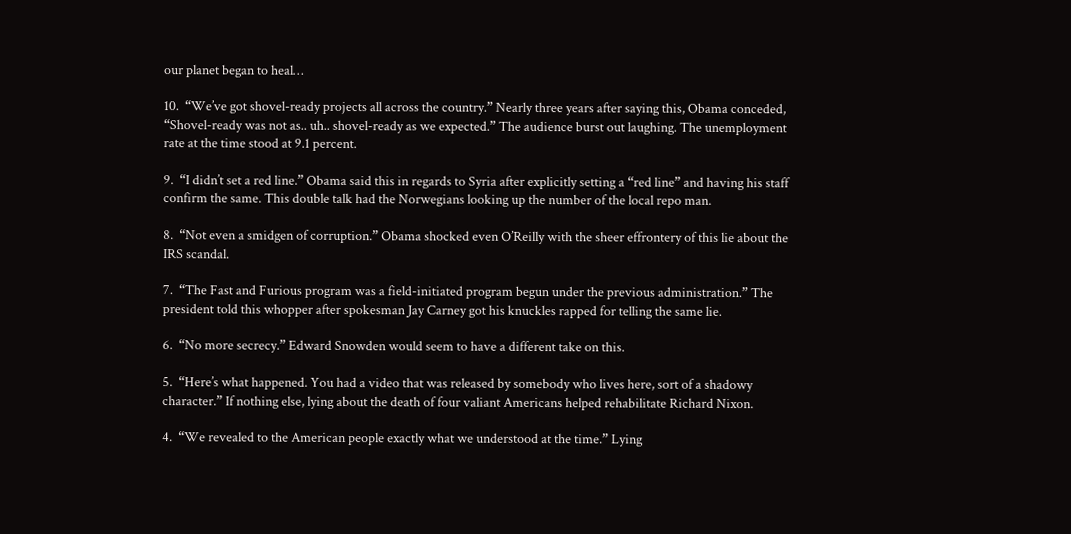our planet began to heal…

10.  “We’ve got shovel-ready projects all across the country.” Nearly three years after saying this, Obama conceded, “Shovel-ready was not as.. uh.. shovel-ready as we expected.” The audience burst out laughing. The unemployment rate at the time stood at 9.1 percent.

9.  “I didn’t set a red line.” Obama said this in regards to Syria after explicitly setting a “red line” and having his staff confirm the same. This double talk had the Norwegians looking up the number of the local repo man.

8.  “Not even a smidgen of corruption.” Obama shocked even O’Reilly with the sheer effrontery of this lie about the IRS scandal.

7.  “The Fast and Furious program was a field-initiated program begun under the previous administration.” The president told this whopper after spokesman Jay Carney got his knuckles rapped for telling the same lie.

6.  “No more secrecy.” Edward Snowden would seem to have a different take on this.

5.  “Here’s what happened. You had a video that was released by somebody who lives here, sort of a shadowy character.” If nothing else, lying about the death of four valiant Americans helped rehabilitate Richard Nixon.

4.  “We revealed to the American people exactly what we understood at the time.” Lying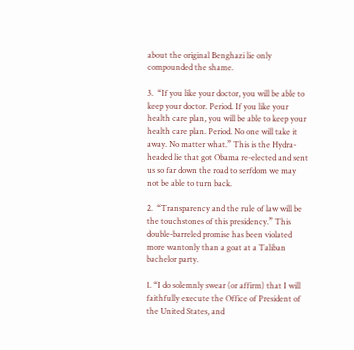about the original Benghazi lie only compounded the shame.

3.  “If you like your doctor, you will be able to keep your doctor. Period. If you like your health care plan, you will be able to keep your health care plan. Period. No one will take it away. No matter what.” This is the Hydra-headed lie that got Obama re-elected and sent us so far down the road to serfdom we may not be able to turn back.

2.  “Transparency and the rule of law will be the touchstones of this presidency.” This double-barreled promise has been violated more wantonly than a goat at a Taliban bachelor party.

1. “I do solemnly swear (or affirm) that I will faithfully execute the Office of President of the United States, and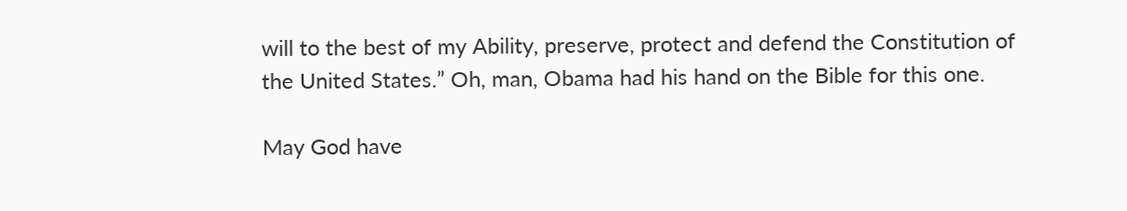will to the best of my Ability, preserve, protect and defend the Constitution of the United States.” Oh, man, Obama had his hand on the Bible for this one.

May God have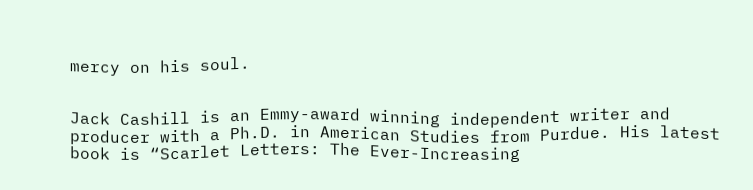mercy on his soul.


Jack Cashill is an Emmy-award winning independent writer and producer with a Ph.D. in American Studies from Purdue. His latest book is “Scarlet Letters: The Ever-Increasing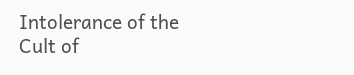Intolerance of the Cult of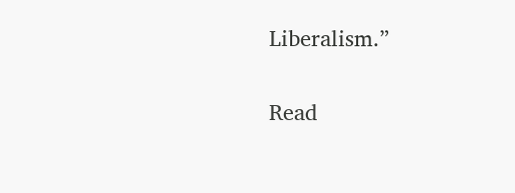Liberalism.”

Read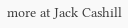more at Jack Cashill